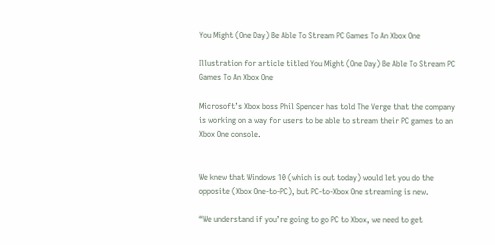You Might (One Day) Be Able To Stream PC Games To An Xbox One

Illustration for article titled You Might (One Day) Be Able To Stream PC Games To An Xbox One

Microsoft’s Xbox boss Phil Spencer has told The Verge that the company is working on a way for users to be able to stream their PC games to an Xbox One console.


We knew that Windows 10 (which is out today) would let you do the opposite (Xbox One-to-PC), but PC-to-Xbox One streaming is new.

“We understand if you’re going to go PC to Xbox, we need to get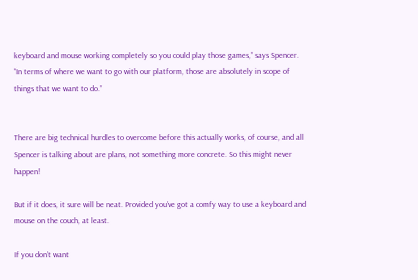keyboard and mouse working completely so you could play those games,” says Spencer. “In terms of where we want to go with our platform, those are absolutely in scope of things that we want to do.”


There are big technical hurdles to overcome before this actually works, of course, and all Spencer is talking about are plans, not something more concrete. So this might never happen!

But if it does, it sure will be neat. Provided you’ve got a comfy way to use a keyboard and mouse on the couch, at least.

If you don’t want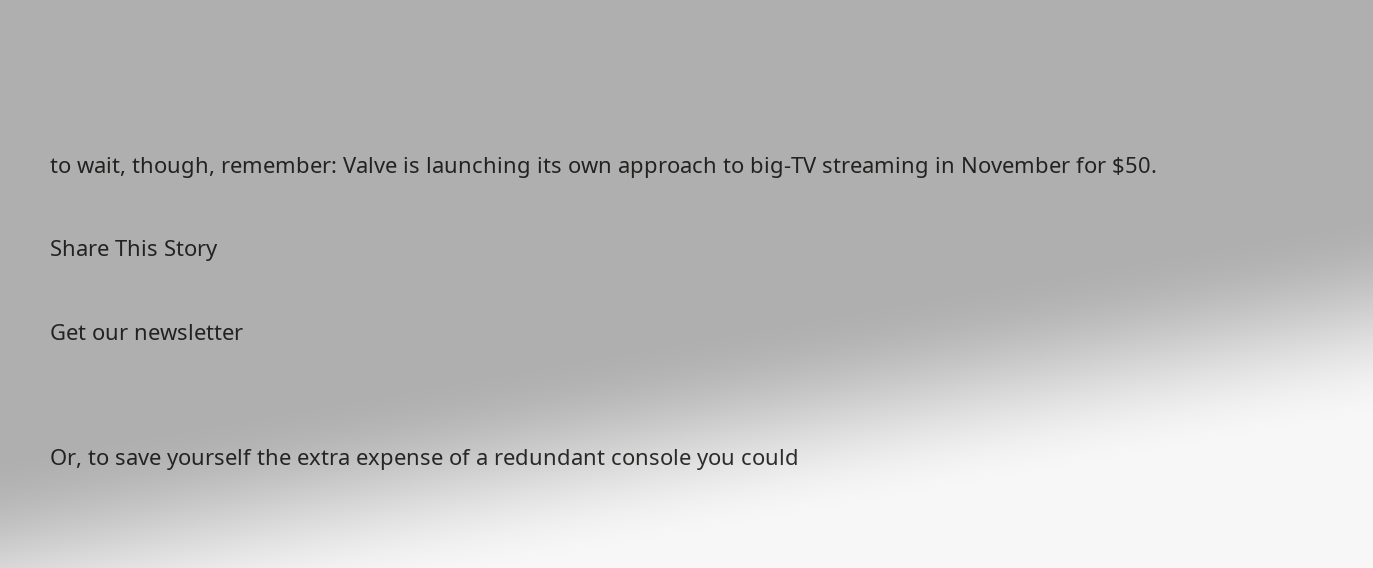to wait, though, remember: Valve is launching its own approach to big-TV streaming in November for $50.

Share This Story

Get our newsletter


Or, to save yourself the extra expense of a redundant console you could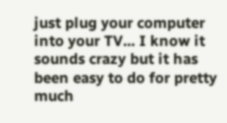just plug your computer into your TV... I know it sounds crazy but it has been easy to do for pretty much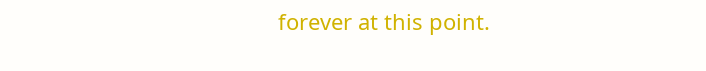forever at this point.